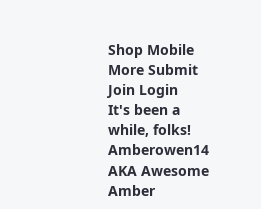Shop Mobile More Submit  Join Login
It's been a while, folks! Amberowen14 AKA Awesome Amber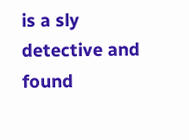is a sly detective and found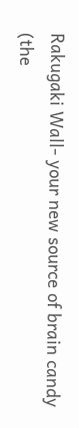Rakugaki Wall- your new source of brain candy (the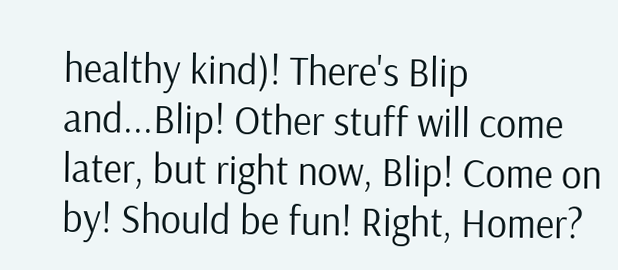healthy kind)! There's Blip and...Blip! Other stuff will come later, but right now, Blip! Come on by! Should be fun! Right, Homer?